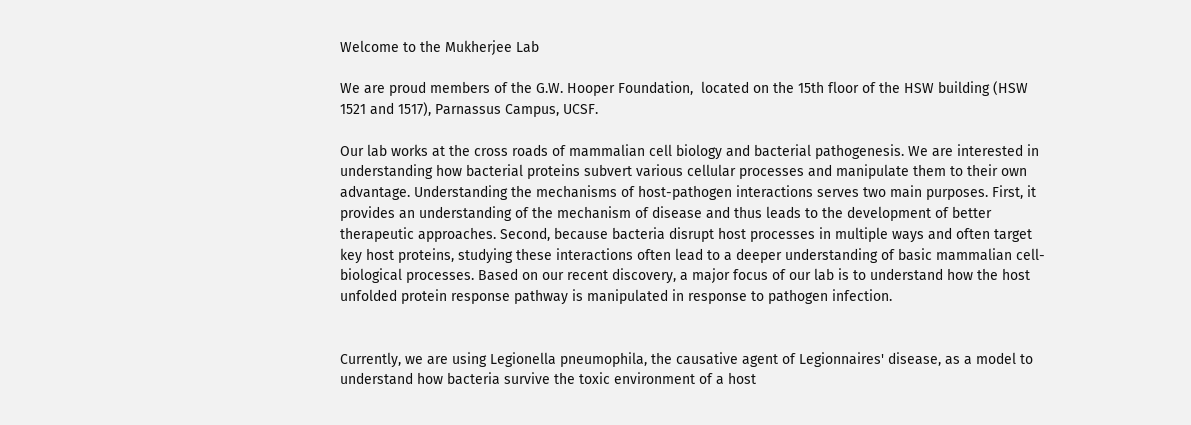Welcome to the Mukherjee Lab

We are proud members of the G.W. Hooper Foundation,  located on the 15th floor of the HSW building (HSW 1521 and 1517), Parnassus Campus, UCSF.

Our lab works at the cross roads of mammalian cell biology and bacterial pathogenesis. We are interested in understanding how bacterial proteins subvert various cellular processes and manipulate them to their own advantage. Understanding the mechanisms of host-pathogen interactions serves two main purposes. First, it provides an understanding of the mechanism of disease and thus leads to the development of better therapeutic approaches. Second, because bacteria disrupt host processes in multiple ways and often target key host proteins, studying these interactions often lead to a deeper understanding of basic mammalian cell-biological processes. Based on our recent discovery, a major focus of our lab is to understand how the host unfolded protein response pathway is manipulated in response to pathogen infection.


Currently, we are using Legionella pneumophila, the causative agent of Legionnaires' disease, as a model to understand how bacteria survive the toxic environment of a host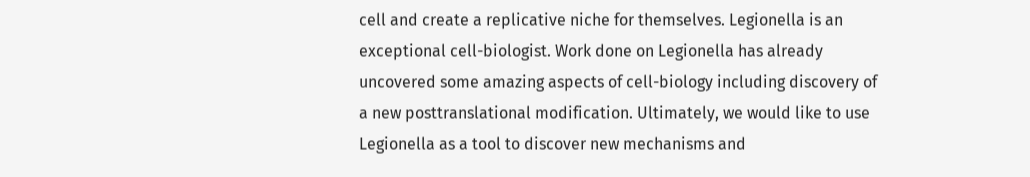cell and create a replicative niche for themselves. Legionella is an exceptional cell-biologist. Work done on Legionella has already uncovered some amazing aspects of cell-biology including discovery of a new posttranslational modification. Ultimately, we would like to use Legionella as a tool to discover new mechanisms and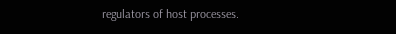regulators of host processes.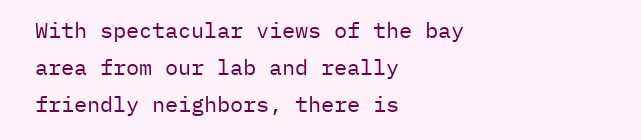With spectacular views of the bay area from our lab and really friendly neighbors, there is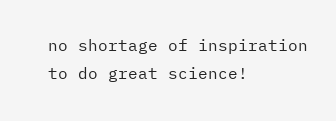no shortage of inspiration to do great science!